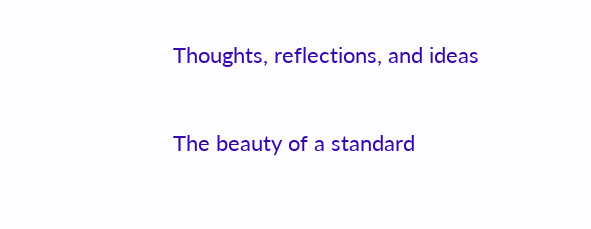Thoughts, reflections, and ideas

The beauty of a standard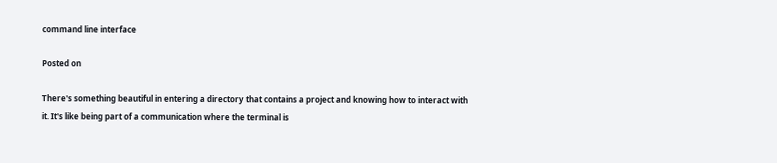command line interface

Posted on

There's something beautiful in entering a directory that contains a project and knowing how to interact with it. It's like being part of a communication where the terminal is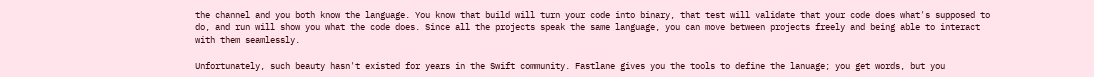the channel and you both know the language. You know that build will turn your code into binary, that test will validate that your code does what's supposed to do, and run will show you what the code does. Since all the projects speak the same language, you can move between projects freely and being able to interact with them seamlessly.

Unfortunately, such beauty hasn't existed for years in the Swift community. Fastlane gives you the tools to define the lanuage; you get words, but you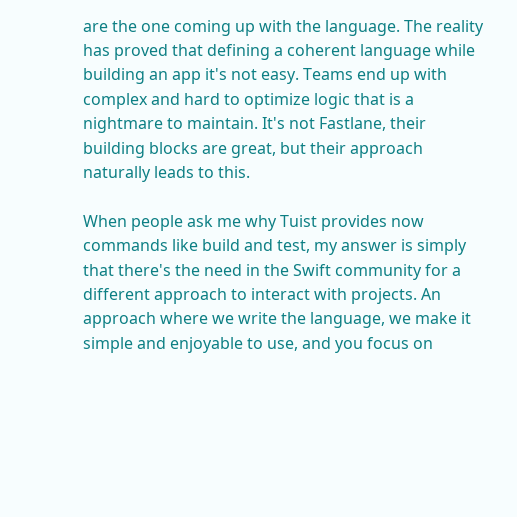are the one coming up with the language. The reality has proved that defining a coherent language while building an app it's not easy. Teams end up with complex and hard to optimize logic that is a nightmare to maintain. It's not Fastlane, their building blocks are great, but their approach naturally leads to this.

When people ask me why Tuist provides now commands like build and test, my answer is simply that there's the need in the Swift community for a different approach to interact with projects. An approach where we write the language, we make it simple and enjoyable to use, and you focus on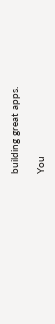building great apps.

You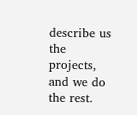describe us the projects, and we do the rest.